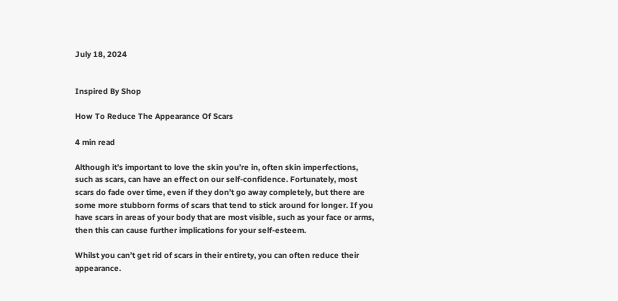July 18, 2024


Inspired By Shop

How To Reduce The Appearance Of Scars

4 min read

Although it’s important to love the skin you’re in, often skin imperfections, such as scars, can have an effect on our self-confidence. Fortunately, most scars do fade over time, even if they don’t go away completely, but there are some more stubborn forms of scars that tend to stick around for longer. If you have scars in areas of your body that are most visible, such as your face or arms, then this can cause further implications for your self-esteem.

Whilst you can’t get rid of scars in their entirety, you can often reduce their appearance.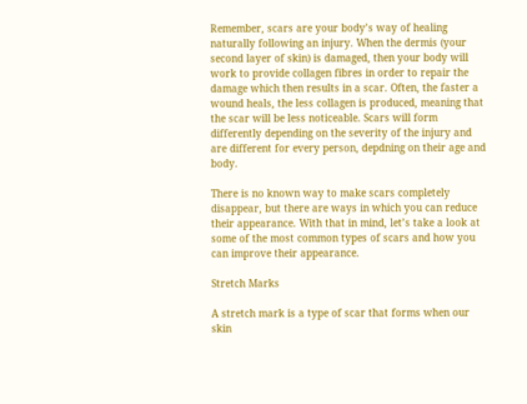Remember, scars are your body’s way of healing naturally following an injury. When the dermis (your second layer of skin) is damaged, then your body will work to provide collagen fibres in order to repair the damage which then results in a scar. Often, the faster a wound heals, the less collagen is produced, meaning that the scar will be less noticeable. Scars will form differently depending on the severity of the injury and are different for every person, depdning on their age and body.

There is no known way to make scars completely disappear, but there are ways in which you can reduce their appearance. With that in mind, let’s take a look at some of the most common types of scars and how you can improve their appearance.

Stretch Marks

A stretch mark is a type of scar that forms when our skin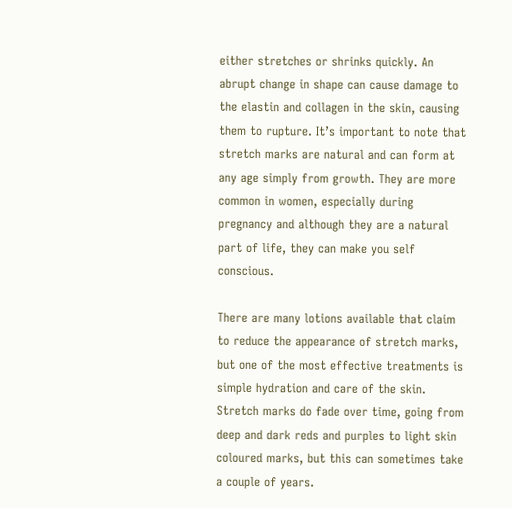either stretches or shrinks quickly. An abrupt change in shape can cause damage to the elastin and collagen in the skin, causing them to rupture. It’s important to note that stretch marks are natural and can form at any age simply from growth. They are more common in women, especially during pregnancy and although they are a natural part of life, they can make you self conscious.

There are many lotions available that claim to reduce the appearance of stretch marks, but one of the most effective treatments is simple hydration and care of the skin. Stretch marks do fade over time, going from deep and dark reds and purples to light skin coloured marks, but this can sometimes take a couple of years.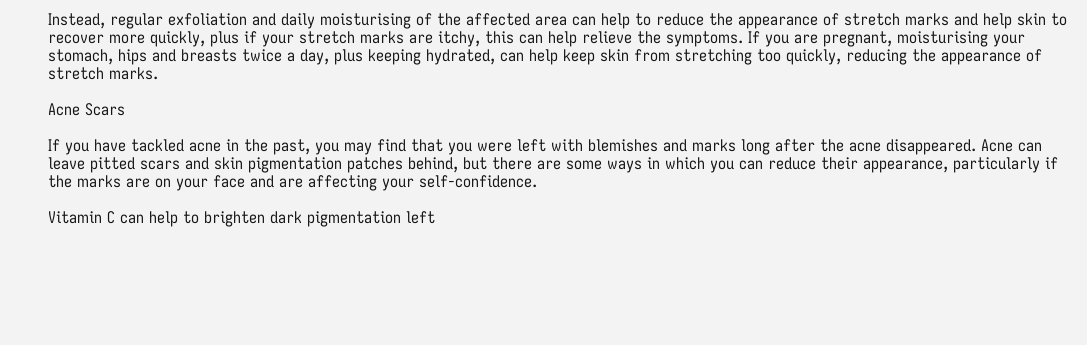Instead, regular exfoliation and daily moisturising of the affected area can help to reduce the appearance of stretch marks and help skin to recover more quickly, plus if your stretch marks are itchy, this can help relieve the symptoms. If you are pregnant, moisturising your stomach, hips and breasts twice a day, plus keeping hydrated, can help keep skin from stretching too quickly, reducing the appearance of stretch marks.

Acne Scars

If you have tackled acne in the past, you may find that you were left with blemishes and marks long after the acne disappeared. Acne can leave pitted scars and skin pigmentation patches behind, but there are some ways in which you can reduce their appearance, particularly if the marks are on your face and are affecting your self-confidence.

Vitamin C can help to brighten dark pigmentation left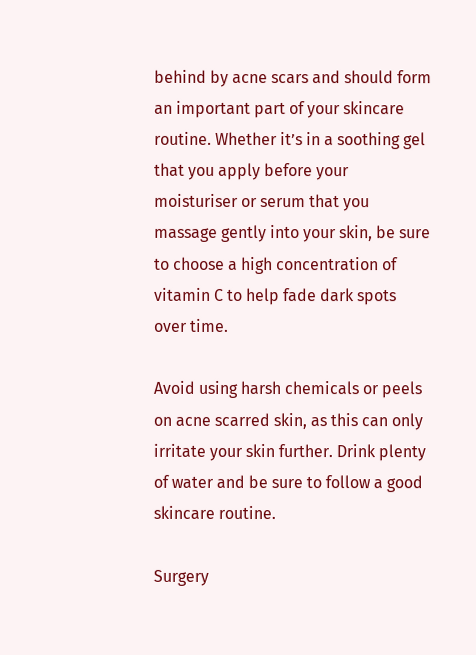behind by acne scars and should form an important part of your skincare routine. Whether it’s in a soothing gel that you apply before your moisturiser or serum that you massage gently into your skin, be sure to choose a high concentration of vitamin C to help fade dark spots over time.

Avoid using harsh chemicals or peels on acne scarred skin, as this can only irritate your skin further. Drink plenty of water and be sure to follow a good skincare routine.

Surgery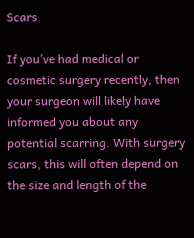Scars

If you’ve had medical or cosmetic surgery recently, then your surgeon will likely have informed you about any potential scarring. With surgery scars, this will often depend on the size and length of the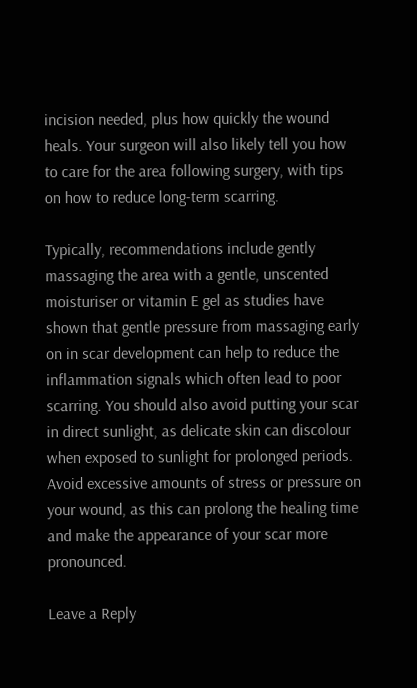incision needed, plus how quickly the wound heals. Your surgeon will also likely tell you how to care for the area following surgery, with tips on how to reduce long-term scarring.

Typically, recommendations include gently massaging the area with a gentle, unscented moisturiser or vitamin E gel as studies have shown that gentle pressure from massaging early on in scar development can help to reduce the inflammation signals which often lead to poor scarring. You should also avoid putting your scar in direct sunlight, as delicate skin can discolour when exposed to sunlight for prolonged periods. Avoid excessive amounts of stress or pressure on your wound, as this can prolong the healing time and make the appearance of your scar more pronounced.

Leave a Reply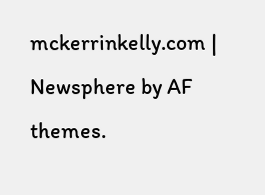mckerrinkelly.com | Newsphere by AF themes.